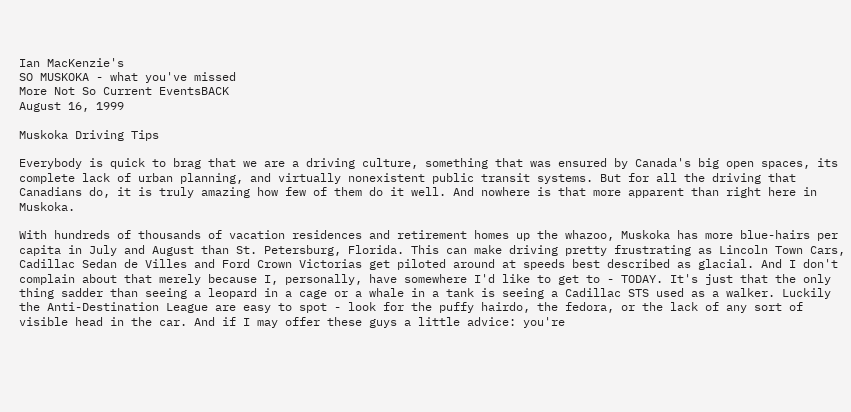Ian MacKenzie's
SO MUSKOKA - what you've missed
More Not So Current EventsBACK
August 16, 1999

Muskoka Driving Tips

Everybody is quick to brag that we are a driving culture, something that was ensured by Canada's big open spaces, its complete lack of urban planning, and virtually nonexistent public transit systems. But for all the driving that Canadians do, it is truly amazing how few of them do it well. And nowhere is that more apparent than right here in Muskoka.

With hundreds of thousands of vacation residences and retirement homes up the whazoo, Muskoka has more blue-hairs per capita in July and August than St. Petersburg, Florida. This can make driving pretty frustrating as Lincoln Town Cars, Cadillac Sedan de Villes and Ford Crown Victorias get piloted around at speeds best described as glacial. And I don't complain about that merely because I, personally, have somewhere I'd like to get to - TODAY. It's just that the only thing sadder than seeing a leopard in a cage or a whale in a tank is seeing a Cadillac STS used as a walker. Luckily the Anti-Destination League are easy to spot - look for the puffy hairdo, the fedora, or the lack of any sort of visible head in the car. And if I may offer these guys a little advice: you're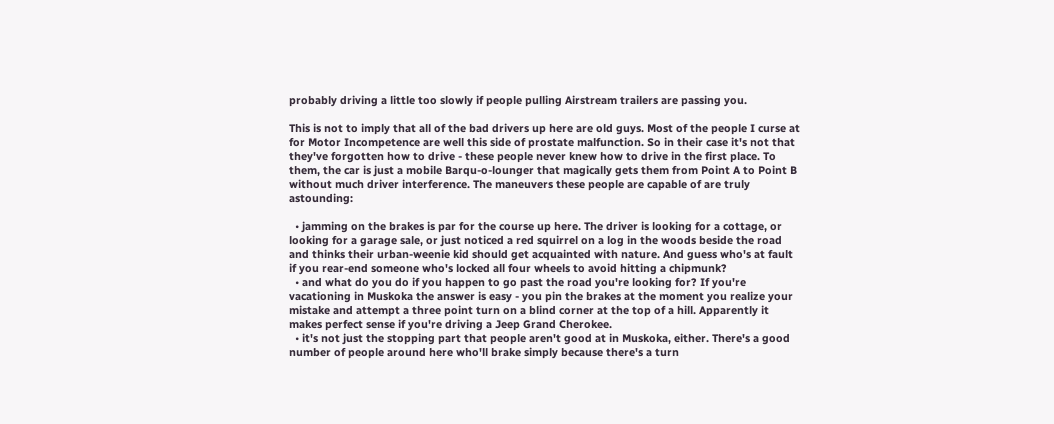probably driving a little too slowly if people pulling Airstream trailers are passing you.

This is not to imply that all of the bad drivers up here are old guys. Most of the people I curse at for Motor Incompetence are well this side of prostate malfunction. So in their case it's not that they've forgotten how to drive - these people never knew how to drive in the first place. To them, the car is just a mobile Barqu-o-lounger that magically gets them from Point A to Point B without much driver interference. The maneuvers these people are capable of are truly astounding:

  • jamming on the brakes is par for the course up here. The driver is looking for a cottage, or looking for a garage sale, or just noticed a red squirrel on a log in the woods beside the road and thinks their urban-weenie kid should get acquainted with nature. And guess who's at fault if you rear-end someone who's locked all four wheels to avoid hitting a chipmunk?
  • and what do you do if you happen to go past the road you're looking for? If you're vacationing in Muskoka the answer is easy - you pin the brakes at the moment you realize your mistake and attempt a three point turn on a blind corner at the top of a hill. Apparently it makes perfect sense if you're driving a Jeep Grand Cherokee.
  • it's not just the stopping part that people aren't good at in Muskoka, either. There's a good number of people around here who'll brake simply because there's a turn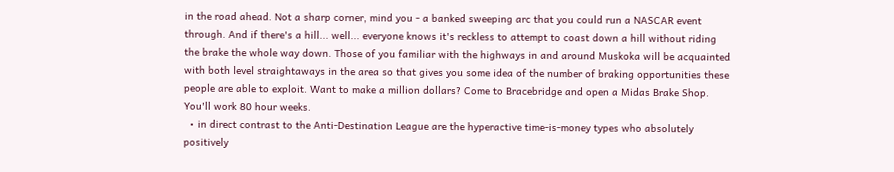in the road ahead. Not a sharp corner, mind you - a banked sweeping arc that you could run a NASCAR event through. And if there's a hill... well... everyone knows it's reckless to attempt to coast down a hill without riding the brake the whole way down. Those of you familiar with the highways in and around Muskoka will be acquainted with both level straightaways in the area so that gives you some idea of the number of braking opportunities these people are able to exploit. Want to make a million dollars? Come to Bracebridge and open a Midas Brake Shop. You'll work 80 hour weeks.
  • in direct contrast to the Anti-Destination League are the hyperactive time-is-money types who absolutely positively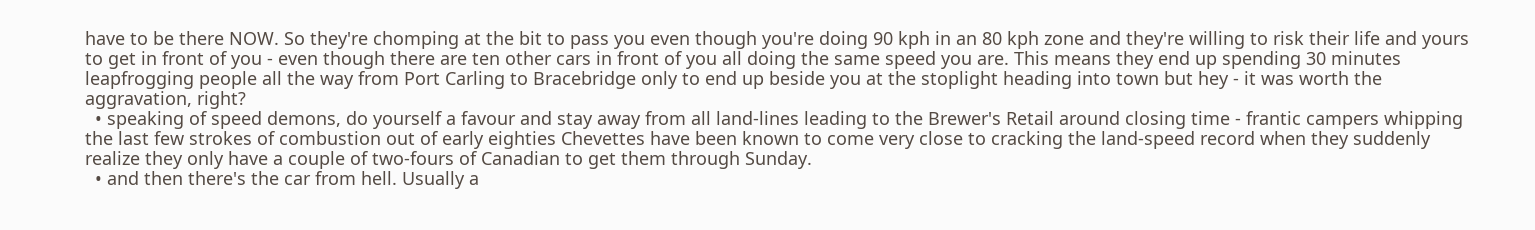have to be there NOW. So they're chomping at the bit to pass you even though you're doing 90 kph in an 80 kph zone and they're willing to risk their life and yours to get in front of you - even though there are ten other cars in front of you all doing the same speed you are. This means they end up spending 30 minutes leapfrogging people all the way from Port Carling to Bracebridge only to end up beside you at the stoplight heading into town but hey - it was worth the aggravation, right?
  • speaking of speed demons, do yourself a favour and stay away from all land-lines leading to the Brewer's Retail around closing time - frantic campers whipping the last few strokes of combustion out of early eighties Chevettes have been known to come very close to cracking the land-speed record when they suddenly realize they only have a couple of two-fours of Canadian to get them through Sunday.
  • and then there's the car from hell. Usually a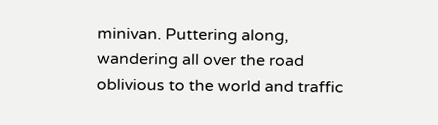minivan. Puttering along, wandering all over the road oblivious to the world and traffic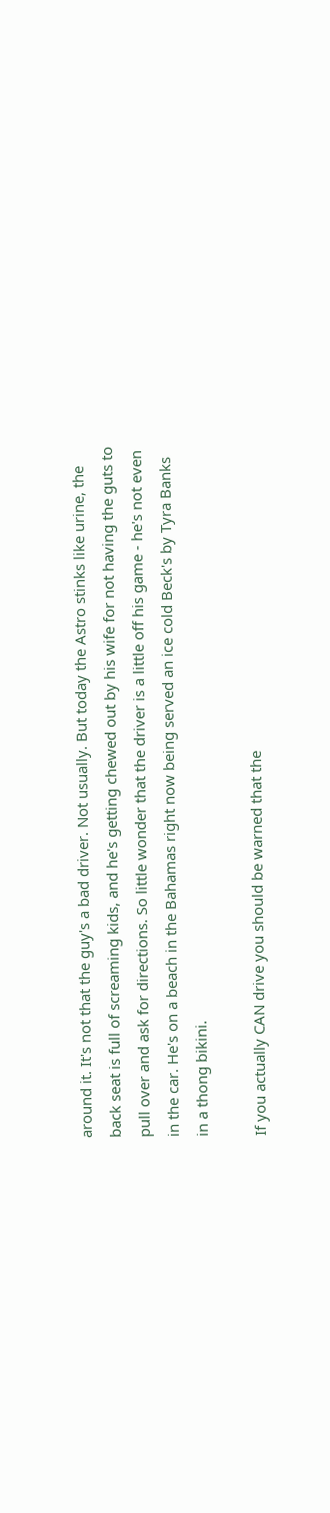around it. It's not that the guy's a bad driver. Not usually. But today the Astro stinks like urine, the back seat is full of screaming kids, and he's getting chewed out by his wife for not having the guts to pull over and ask for directions. So little wonder that the driver is a little off his game - he's not even in the car. He's on a beach in the Bahamas right now being served an ice cold Beck's by Tyra Banks in a thong bikini.

If you actually CAN drive you should be warned that the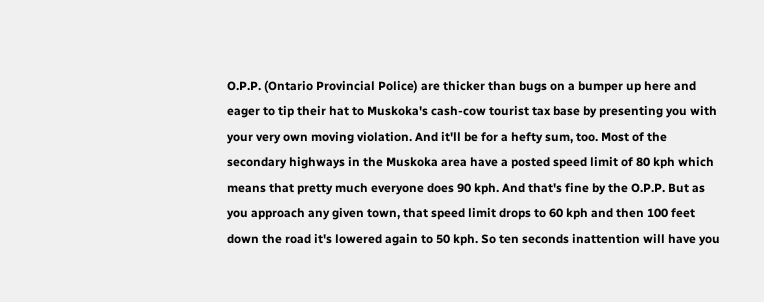O.P.P. (Ontario Provincial Police) are thicker than bugs on a bumper up here and eager to tip their hat to Muskoka's cash-cow tourist tax base by presenting you with your very own moving violation. And it'll be for a hefty sum, too. Most of the secondary highways in the Muskoka area have a posted speed limit of 80 kph which means that pretty much everyone does 90 kph. And that's fine by the O.P.P. But as you approach any given town, that speed limit drops to 60 kph and then 100 feet down the road it's lowered again to 50 kph. So ten seconds inattention will have you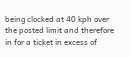being clocked at 40 kph over the posted limit and therefore in for a ticket in excess of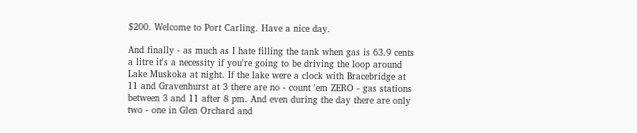$200. Welcome to Port Carling. Have a nice day.

And finally - as much as I hate filling the tank when gas is 63.9 cents a litre it's a necessity if you're going to be driving the loop around Lake Muskoka at night. If the lake were a clock with Bracebridge at 11 and Gravenhurst at 3 there are no - count 'em ZERO - gas stations between 3 and 11 after 8 pm. And even during the day there are only two - one in Glen Orchard and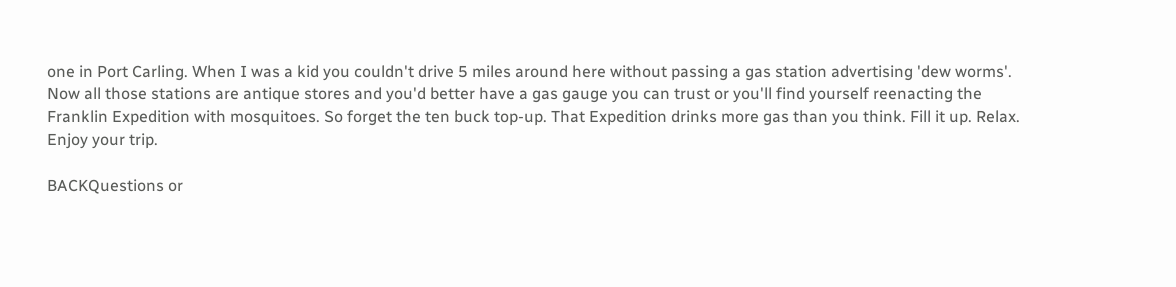one in Port Carling. When I was a kid you couldn't drive 5 miles around here without passing a gas station advertising 'dew worms'. Now all those stations are antique stores and you'd better have a gas gauge you can trust or you'll find yourself reenacting the Franklin Expedition with mosquitoes. So forget the ten buck top-up. That Expedition drinks more gas than you think. Fill it up. Relax. Enjoy your trip.

BACKQuestions or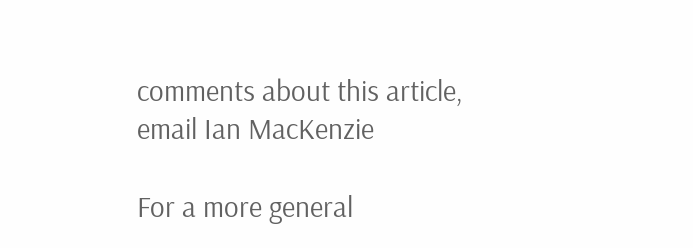comments about this article,
email Ian MacKenzie

For a more general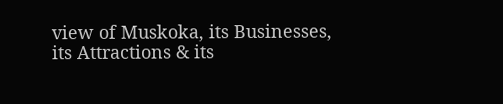view of Muskoka, its Businesses, its Attractions & its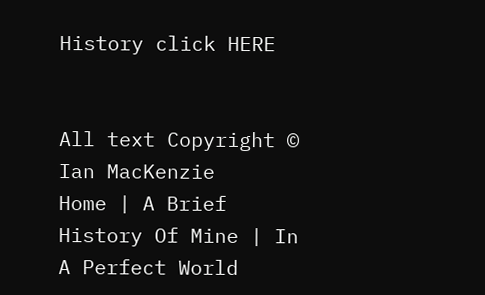History click HERE


All text Copyright © Ian MacKenzie
Home | A Brief History Of Mine | In A Perfect World